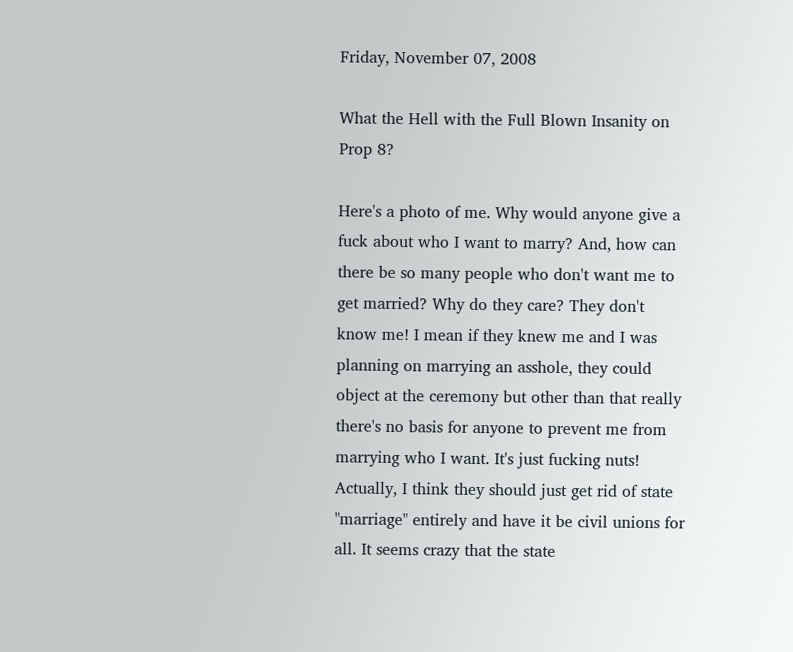Friday, November 07, 2008

What the Hell with the Full Blown Insanity on Prop 8?

Here's a photo of me. Why would anyone give a fuck about who I want to marry? And, how can there be so many people who don't want me to get married? Why do they care? They don't know me! I mean if they knew me and I was planning on marrying an asshole, they could object at the ceremony but other than that really there's no basis for anyone to prevent me from marrying who I want. It's just fucking nuts! Actually, I think they should just get rid of state "marriage" entirely and have it be civil unions for all. It seems crazy that the state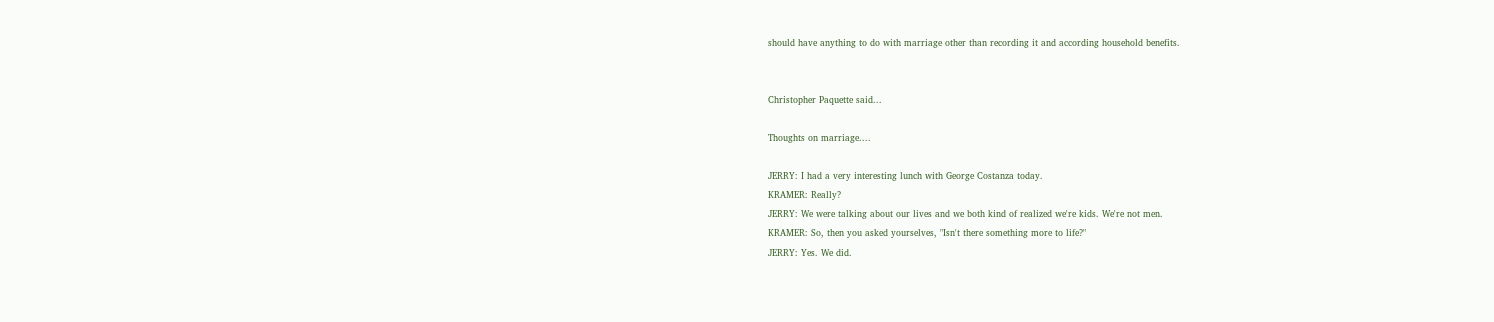should have anything to do with marriage other than recording it and according household benefits.


Christopher Paquette said...

Thoughts on marriage....

JERRY: I had a very interesting lunch with George Costanza today.
KRAMER: Really?
JERRY: We were talking about our lives and we both kind of realized we're kids. We're not men.
KRAMER: So, then you asked yourselves, "Isn't there something more to life?"
JERRY: Yes. We did.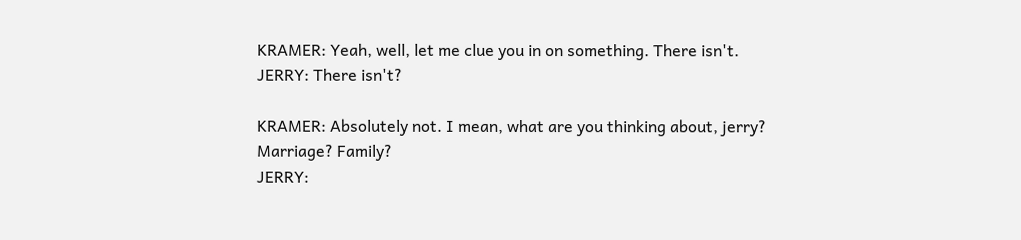KRAMER: Yeah, well, let me clue you in on something. There isn't.
JERRY: There isn't?

KRAMER: Absolutely not. I mean, what are you thinking about, jerry? Marriage? Family?
JERRY: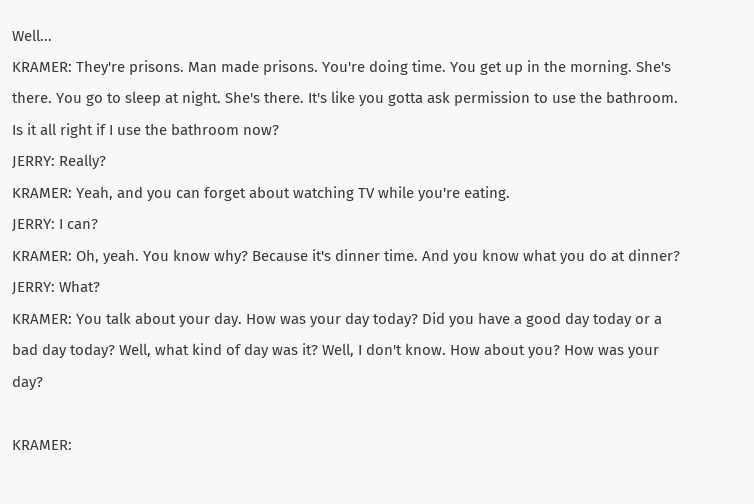Well...
KRAMER: They're prisons. Man made prisons. You're doing time. You get up in the morning. She's there. You go to sleep at night. She's there. It's like you gotta ask permission to use the bathroom. Is it all right if I use the bathroom now?
JERRY: Really?
KRAMER: Yeah, and you can forget about watching TV while you're eating.
JERRY: I can?
KRAMER: Oh, yeah. You know why? Because it's dinner time. And you know what you do at dinner?
JERRY: What?
KRAMER: You talk about your day. How was your day today? Did you have a good day today or a bad day today? Well, what kind of day was it? Well, I don't know. How about you? How was your day?

KRAMER: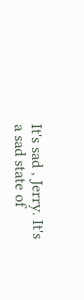It's sad , Jerry. It's a sad state of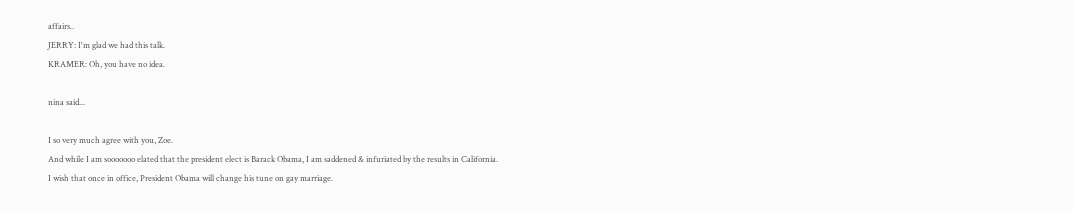affairs..
JERRY: I'm glad we had this talk.
KRAMER: Oh, you have no idea.

nina said...

I so very much agree with you, Zoe.
And while I am sooooooo elated that the president elect is Barack Obama, I am saddened & infuriated by the results in California.
I wish that once in office, President Obama will change his tune on gay marriage.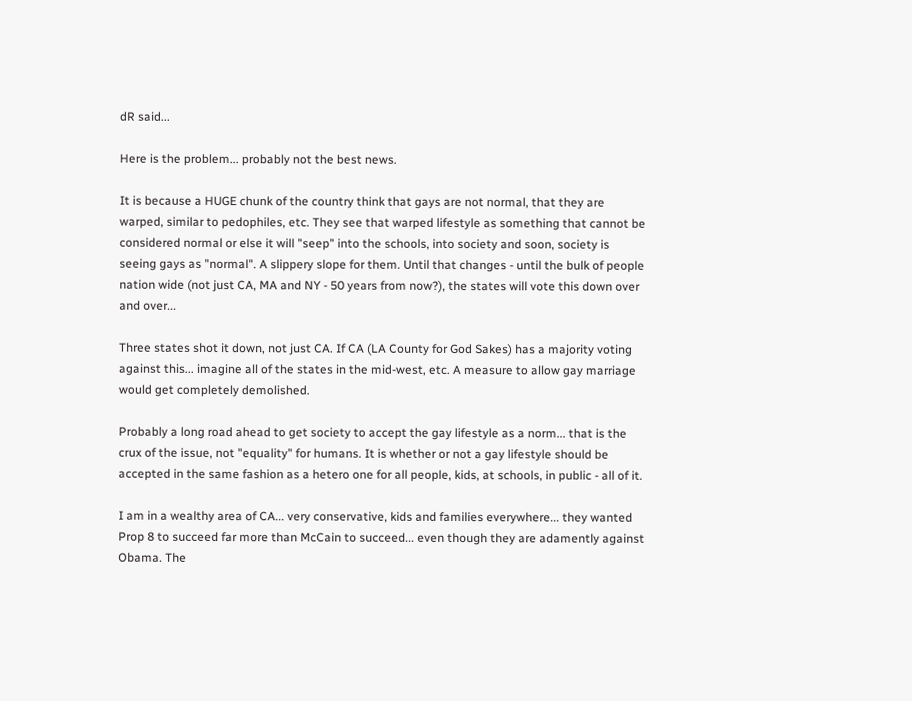dR said...

Here is the problem... probably not the best news.

It is because a HUGE chunk of the country think that gays are not normal, that they are warped, similar to pedophiles, etc. They see that warped lifestyle as something that cannot be considered normal or else it will "seep" into the schools, into society and soon, society is seeing gays as "normal". A slippery slope for them. Until that changes - until the bulk of people nation wide (not just CA, MA and NY - 50 years from now?), the states will vote this down over and over...

Three states shot it down, not just CA. If CA (LA County for God Sakes) has a majority voting against this... imagine all of the states in the mid-west, etc. A measure to allow gay marriage would get completely demolished.

Probably a long road ahead to get society to accept the gay lifestyle as a norm... that is the crux of the issue, not "equality" for humans. It is whether or not a gay lifestyle should be accepted in the same fashion as a hetero one for all people, kids, at schools, in public - all of it.

I am in a wealthy area of CA... very conservative, kids and families everywhere... they wanted Prop 8 to succeed far more than McCain to succeed... even though they are adamently against Obama. The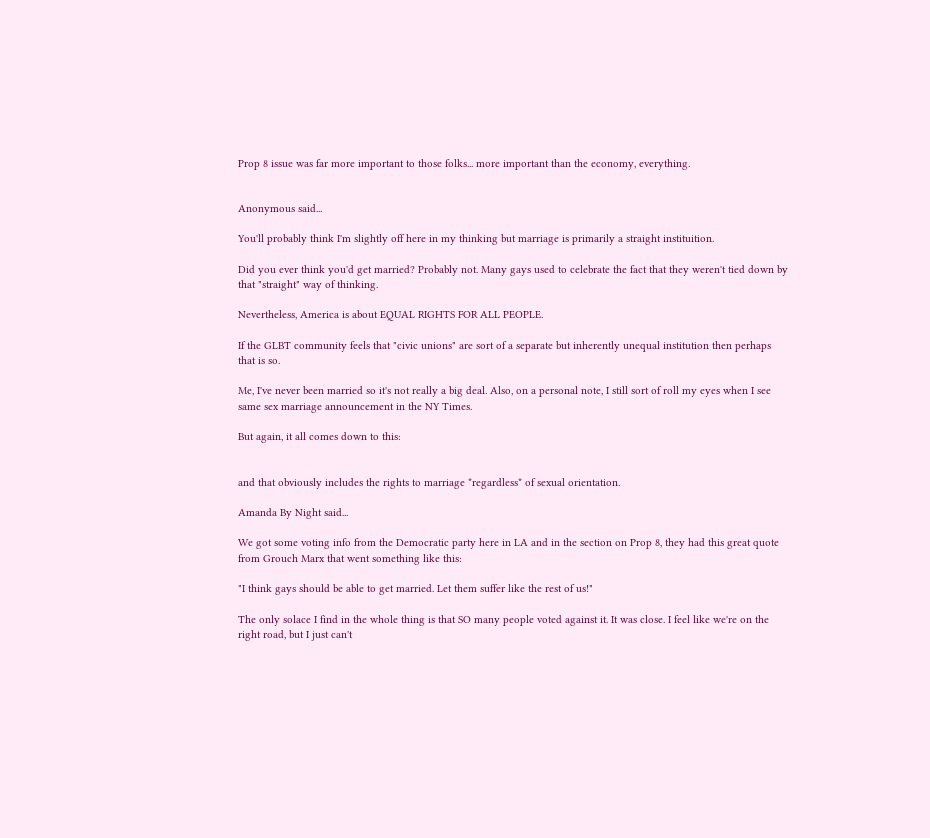Prop 8 issue was far more important to those folks... more important than the economy, everything.


Anonymous said...

You'll probably think I'm slightly off here in my thinking but marriage is primarily a straight instituition.

Did you ever think you'd get married? Probably not. Many gays used to celebrate the fact that they weren't tied down by that "straight" way of thinking.

Nevertheless, America is about EQUAL RIGHTS FOR ALL PEOPLE.

If the GLBT community feels that "civic unions" are sort of a separate but inherently unequal institution then perhaps that is so.

Me, I've never been married so it's not really a big deal. Also, on a personal note, I still sort of roll my eyes when I see same sex marriage announcement in the NY Times.

But again, it all comes down to this:


and that obviously includes the rights to marriage *regardless* of sexual orientation.

Amanda By Night said...

We got some voting info from the Democratic party here in LA and in the section on Prop 8, they had this great quote from Grouch Marx that went something like this:

"I think gays should be able to get married. Let them suffer like the rest of us!"

The only solace I find in the whole thing is that SO many people voted against it. It was close. I feel like we're on the right road, but I just can't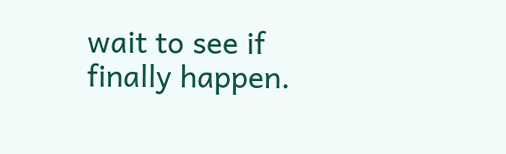wait to see if finally happen.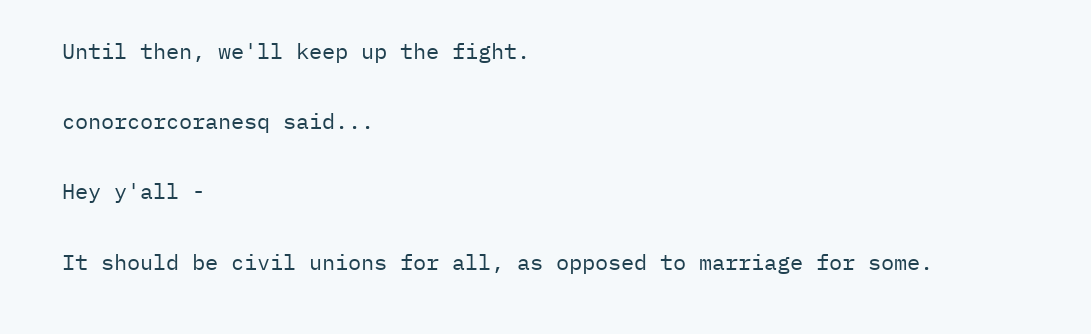Until then, we'll keep up the fight.

conorcorcoranesq said...

Hey y'all -

It should be civil unions for all, as opposed to marriage for some.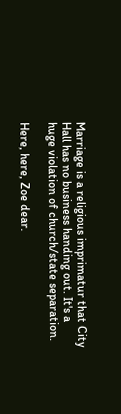Marriage is a religious imprimatur that City Hall has no business handing out. It's a huge violation of church/state separation.

Here, here, Zoe dear.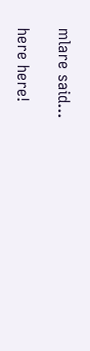mlare said...

here here!